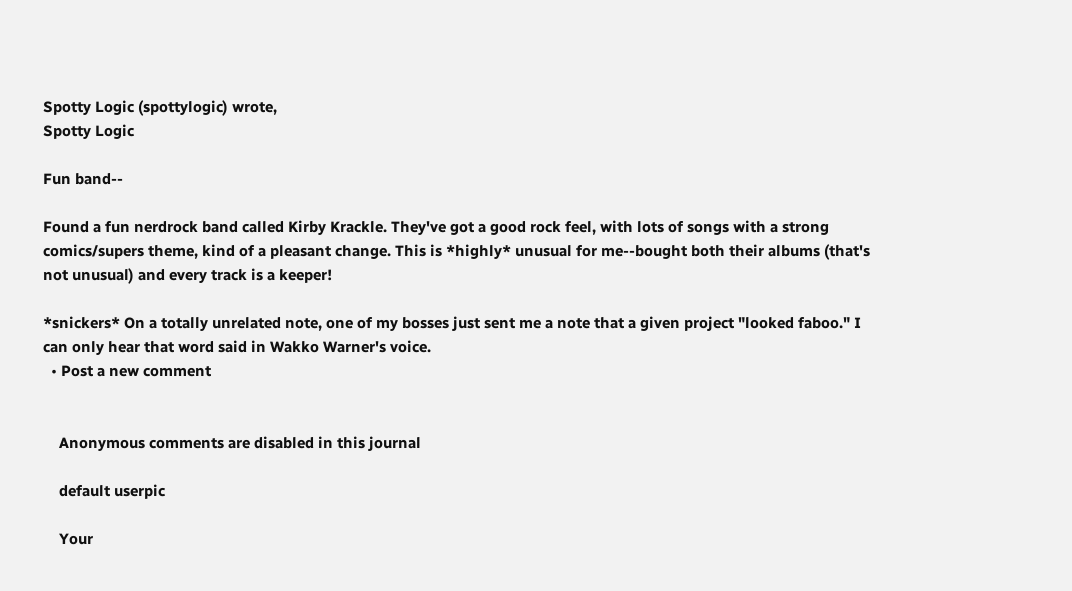Spotty Logic (spottylogic) wrote,
Spotty Logic

Fun band--

Found a fun nerdrock band called Kirby Krackle. They've got a good rock feel, with lots of songs with a strong comics/supers theme, kind of a pleasant change. This is *highly* unusual for me--bought both their albums (that's not unusual) and every track is a keeper!

*snickers* On a totally unrelated note, one of my bosses just sent me a note that a given project "looked faboo." I can only hear that word said in Wakko Warner's voice.
  • Post a new comment


    Anonymous comments are disabled in this journal

    default userpic

    Your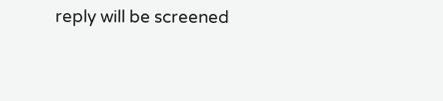reply will be screened